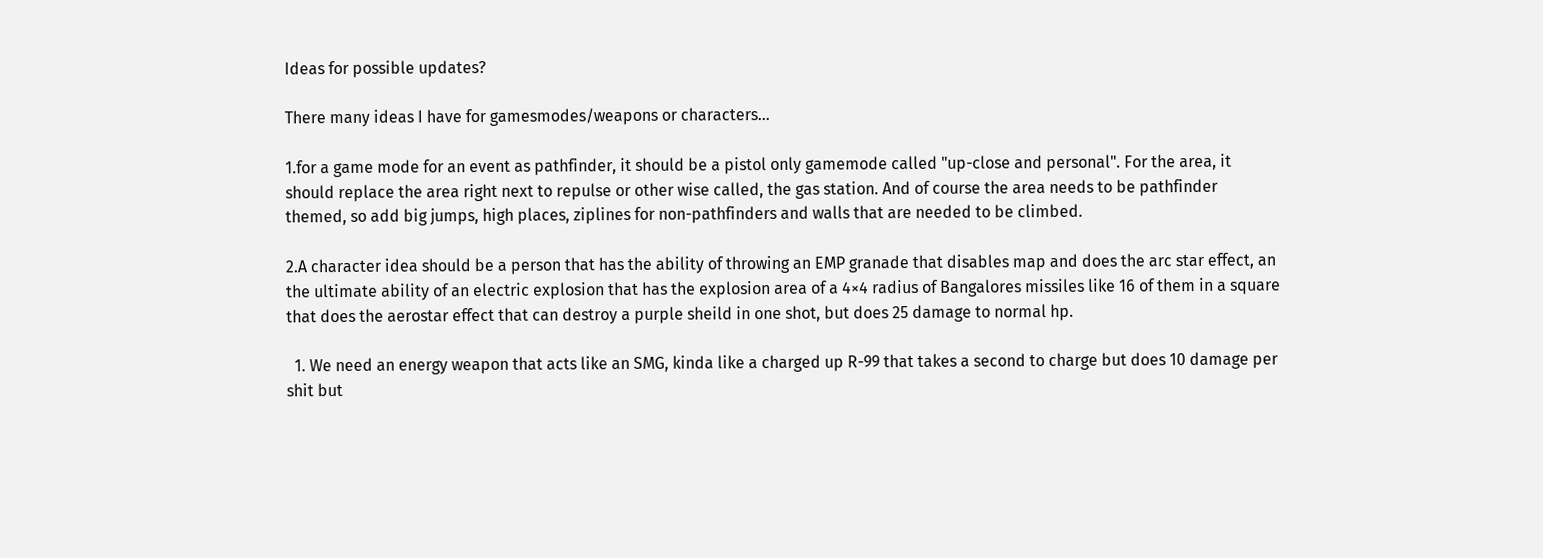Ideas for possible updates?

There many ideas I have for gamesmodes/weapons or characters…

1.for a game mode for an event as pathfinder, it should be a pistol only gamemode called "up-close and personal". For the area, it should replace the area right next to repulse or other wise called, the gas station. And of course the area needs to be pathfinder themed, so add big jumps, high places, ziplines for non-pathfinders and walls that are needed to be climbed.

2.A character idea should be a person that has the ability of throwing an EMP granade that disables map and does the arc star effect, an the ultimate ability of an electric explosion that has the explosion area of a 4×4 radius of Bangalores missiles like 16 of them in a square that does the aerostar effect that can destroy a purple sheild in one shot, but does 25 damage to normal hp.

  1. We need an energy weapon that acts like an SMG, kinda like a charged up R-99 that takes a second to charge but does 10 damage per shit but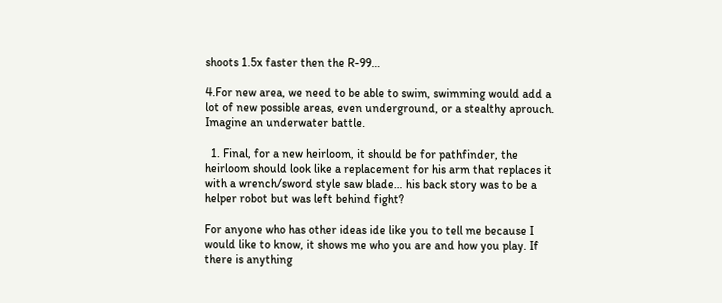shoots 1.5x faster then the R-99…

4.For new area, we need to be able to swim, swimming would add a lot of new possible areas, even underground, or a stealthy aprouch. Imagine an underwater battle.

  1. Final, for a new heirloom, it should be for pathfinder, the heirloom should look like a replacement for his arm that replaces it with a wrench/sword style saw blade… his back story was to be a helper robot but was left behind fight?

For anyone who has other ideas ide like you to tell me because I would like to know, it shows me who you are and how you play. If there is anything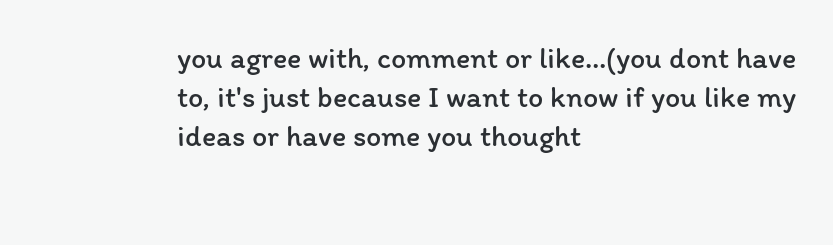you agree with, comment or like…(you dont have to, it's just because I want to know if you like my ideas or have some you thought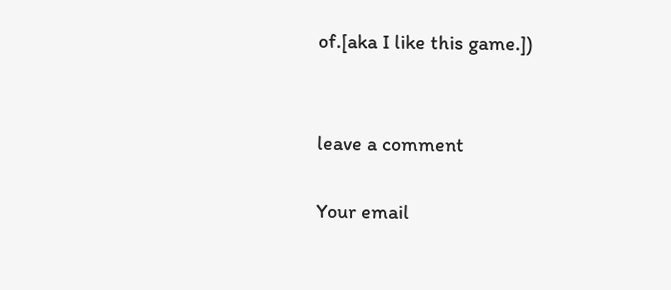of.[aka I like this game.])


leave a comment

Your email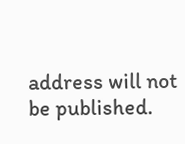address will not be published.